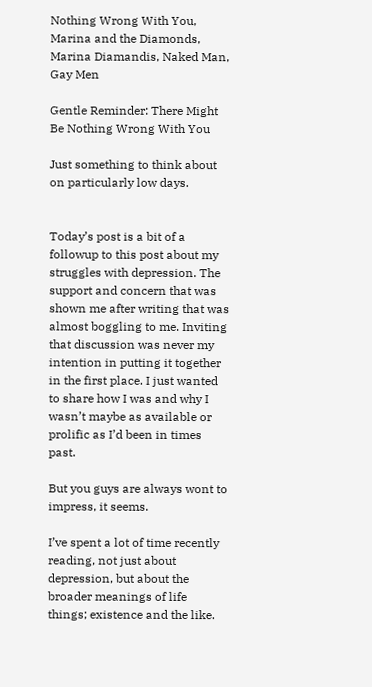Nothing Wrong With You, Marina and the Diamonds, Marina Diamandis, Naked Man, Gay Men

Gentle Reminder: There Might Be Nothing Wrong With You

Just something to think about on particularly low days.


Today’s post is a bit of a followup to this post about my struggles with depression. The support and concern that was shown me after writing that was almost boggling to me. Inviting that discussion was never my intention in putting it together in the first place. I just wanted to share how I was and why I wasn’t maybe as available or prolific as I’d been in times past.

But you guys are always wont to impress, it seems.

I’ve spent a lot of time recently reading, not just about depression, but about the broader meanings of life things; existence and the like.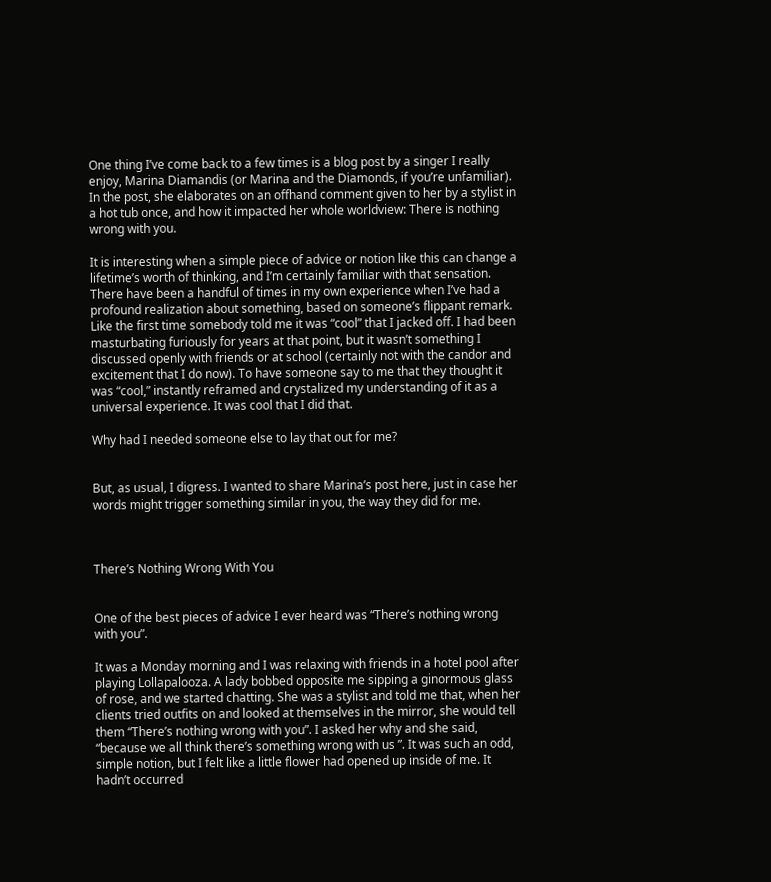One thing I’ve come back to a few times is a blog post by a singer I really enjoy, Marina Diamandis (or Marina and the Diamonds, if you’re unfamiliar). In the post, she elaborates on an offhand comment given to her by a stylist in a hot tub once, and how it impacted her whole worldview: There is nothing wrong with you.

It is interesting when a simple piece of advice or notion like this can change a lifetime’s worth of thinking, and I’m certainly familiar with that sensation. There have been a handful of times in my own experience when I’ve had a profound realization about something, based on someone’s flippant remark. Like the first time somebody told me it was “cool” that I jacked off. I had been masturbating furiously for years at that point, but it wasn’t something I discussed openly with friends or at school (certainly not with the candor and excitement that I do now). To have someone say to me that they thought it was “cool,” instantly reframed and crystalized my understanding of it as a universal experience. It was cool that I did that.

Why had I needed someone else to lay that out for me?


But, as usual, I digress. I wanted to share Marina’s post here, just in case her words might trigger something similar in you, the way they did for me.



There’s Nothing Wrong With You


One of the best pieces of advice I ever heard was “There’s nothing wrong with you”.

It was a Monday morning and I was relaxing with friends in a hotel pool after playing Lollapalooza. A lady bobbed opposite me sipping a ginormous glass of rose, and we started chatting. She was a stylist and told me that, when her clients tried outfits on and looked at themselves in the mirror, she would tell them “There’s nothing wrong with you”. I asked her why and she said, “because we all think there’s something wrong with us ”. It was such an odd, simple notion, but I felt like a little flower had opened up inside of me. It hadn’t occurred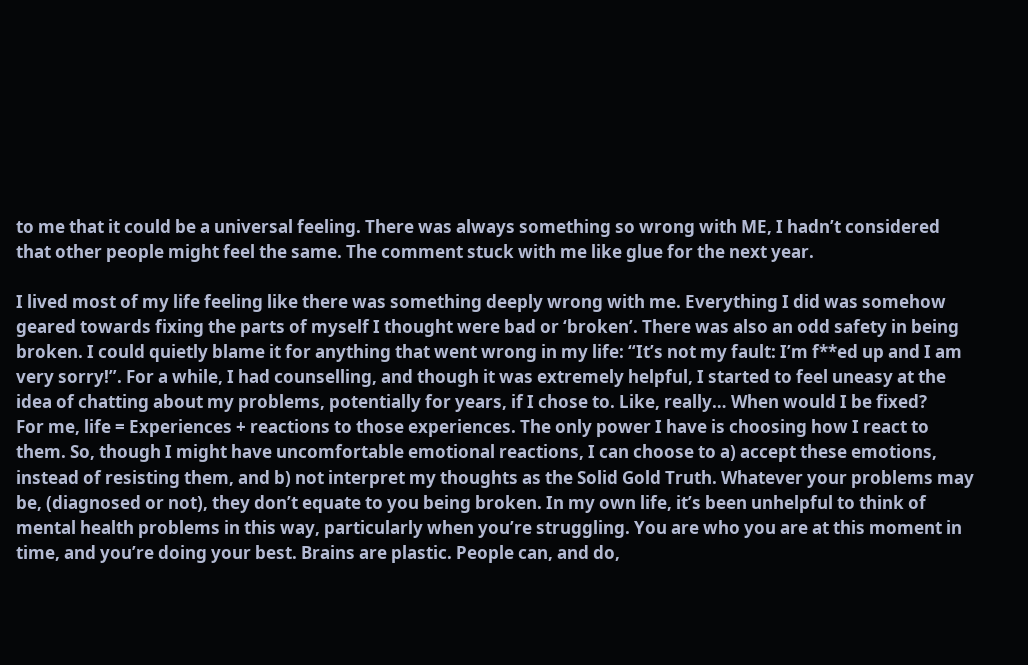to me that it could be a universal feeling. There was always something so wrong with ME, I hadn’t considered that other people might feel the same. The comment stuck with me like glue for the next year.

I lived most of my life feeling like there was something deeply wrong with me. Everything I did was somehow geared towards fixing the parts of myself I thought were bad or ‘broken’. There was also an odd safety in being broken. I could quietly blame it for anything that went wrong in my life: “It’s not my fault: I’m f**ed up and I am very sorry!”. For a while, I had counselling, and though it was extremely helpful, I started to feel uneasy at the idea of chatting about my problems, potentially for years, if I chose to. Like, really… When would I be fixed?
For me, life = Experiences + reactions to those experiences. The only power I have is choosing how I react to them. So, though I might have uncomfortable emotional reactions, I can choose to a) accept these emotions, instead of resisting them, and b) not interpret my thoughts as the Solid Gold Truth. Whatever your problems may be, (diagnosed or not), they don’t equate to you being broken. In my own life, it’s been unhelpful to think of mental health problems in this way, particularly when you’re struggling. You are who you are at this moment in time, and you’re doing your best. Brains are plastic. People can, and do,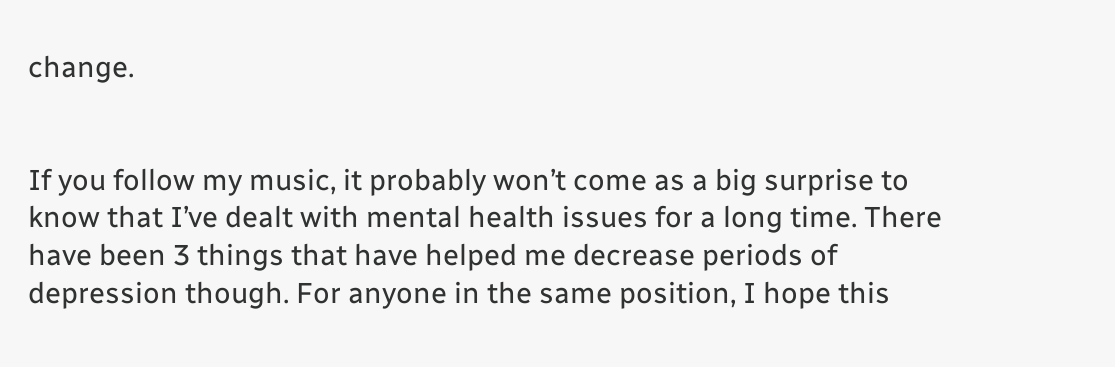change.


If you follow my music, it probably won’t come as a big surprise to know that I’ve dealt with mental health issues for a long time. There have been 3 things that have helped me decrease periods of depression though. For anyone in the same position, I hope this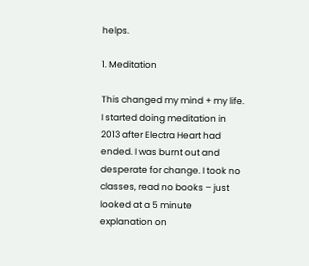helps.

1. Meditation

This changed my mind + my life. I started doing meditation in 2013 after Electra Heart had ended. I was burnt out and desperate for change. I took no classes, read no books – just looked at a 5 minute explanation on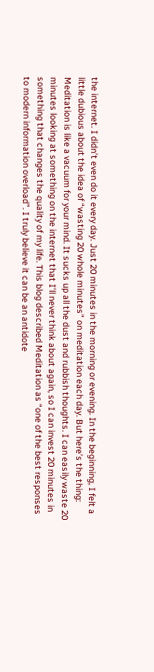the internet. I didn’t even do it every day. Just 20 minutes in the morning or evening. In the beginning, I felt a little dubious about the idea of “wasting 20 whole minutes” on meditation each day. But here’s the thing: Meditation is like a vacuum for your mind. It sucks up all the dust and rubbish thoughts. I can easily waste 20 minutes looking at something on the internet that I’ll never think about again, so I can invest 20 minutes in something that changes the quality of my life. This blog described Meditation as “one of the best responses to modern information overload”. I truly believe it can be an antidote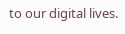to our digital lives.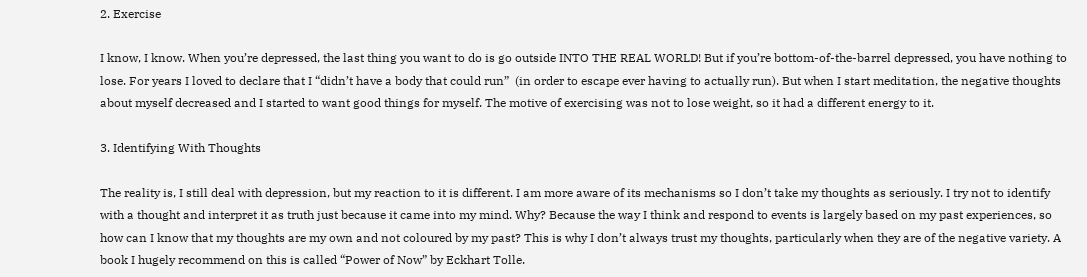2. Exercise

I know, I know. When you’re depressed, the last thing you want to do is go outside INTO THE REAL WORLD! But if you’re bottom-of-the-barrel depressed, you have nothing to lose. For years I loved to declare that I “didn’t have a body that could run”  (in order to escape ever having to actually run). But when I start meditation, the negative thoughts about myself decreased and I started to want good things for myself. The motive of exercising was not to lose weight, so it had a different energy to it.

3. Identifying With Thoughts

The reality is, I still deal with depression, but my reaction to it is different. I am more aware of its mechanisms so I don’t take my thoughts as seriously. I try not to identify with a thought and interpret it as truth just because it came into my mind. Why? Because the way I think and respond to events is largely based on my past experiences, so how can I know that my thoughts are my own and not coloured by my past? This is why I don’t always trust my thoughts, particularly when they are of the negative variety. A book I hugely recommend on this is called “Power of Now” by Eckhart Tolle.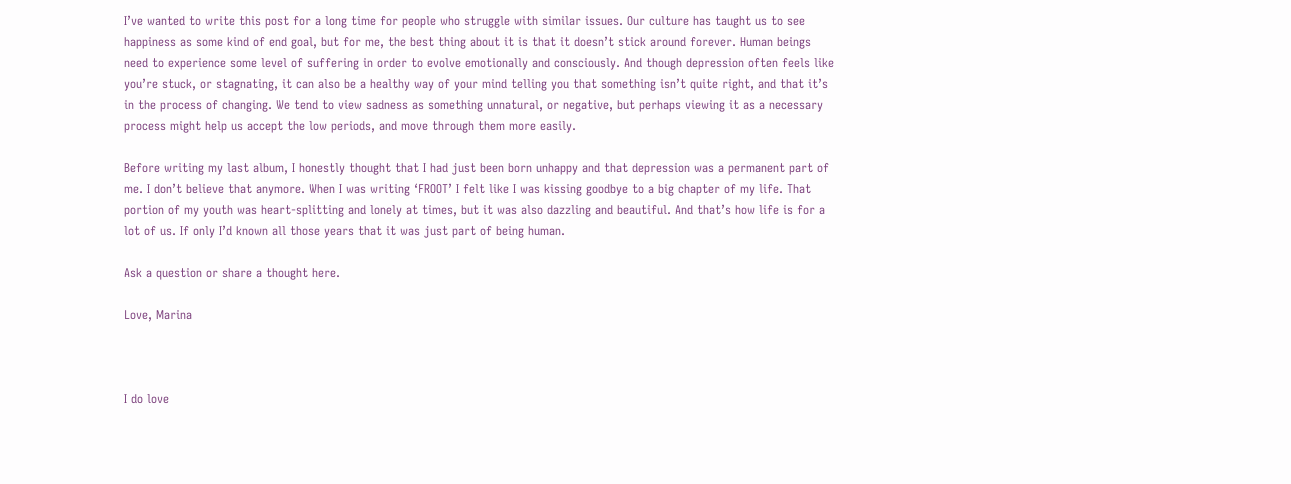I’ve wanted to write this post for a long time for people who struggle with similar issues. Our culture has taught us to see happiness as some kind of end goal, but for me, the best thing about it is that it doesn’t stick around forever. Human beings need to experience some level of suffering in order to evolve emotionally and consciously. And though depression often feels like you’re stuck, or stagnating, it can also be a healthy way of your mind telling you that something isn’t quite right, and that it’s in the process of changing. We tend to view sadness as something unnatural, or negative, but perhaps viewing it as a necessary process might help us accept the low periods, and move through them more easily.

Before writing my last album, I honestly thought that I had just been born unhappy and that depression was a permanent part of me. I don’t believe that anymore. When I was writing ‘FROOT’ I felt like I was kissing goodbye to a big chapter of my life. That portion of my youth was heart-splitting and lonely at times, but it was also dazzling and beautiful. And that’s how life is for a lot of us. If only I’d known all those years that it was just part of being human.

Ask a question or share a thought here.

Love, Marina



I do love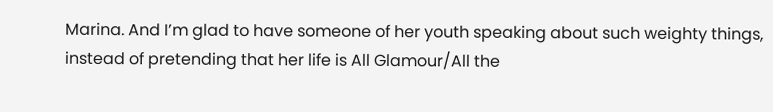Marina. And I’m glad to have someone of her youth speaking about such weighty things, instead of pretending that her life is All Glamour/All the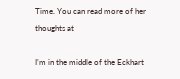Time. You can read more of her thoughts at

I’m in the middle of the Eckhart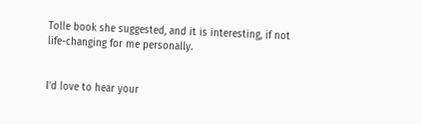Tolle book she suggested, and it is interesting, if not life-changing for me personally.


I’d love to hear your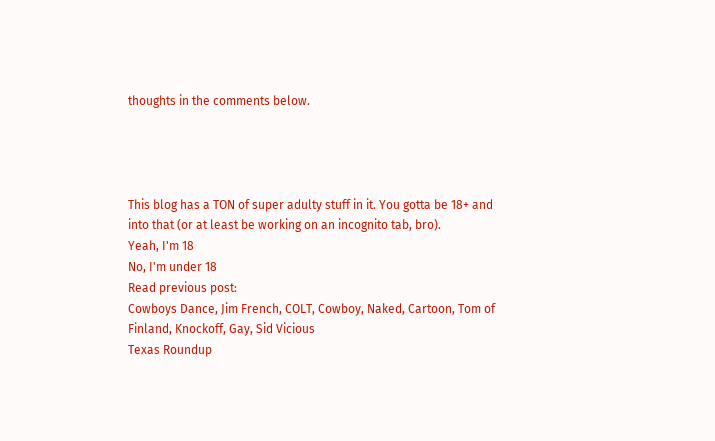thoughts in the comments below.




This blog has a TON of super adulty stuff in it. You gotta be 18+ and into that (or at least be working on an incognito tab, bro).
Yeah, I'm 18
No, I'm under 18
Read previous post:
Cowboys Dance, Jim French, COLT, Cowboy, Naked, Cartoon, Tom of Finland, Knockoff, Gay, Sid Vicious
Texas Roundup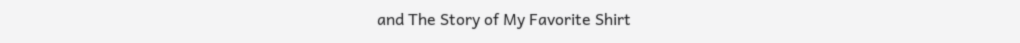and The Story of My Favorite Shirt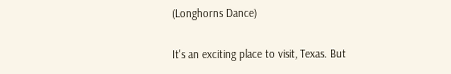(Longhorns Dance)

It's an exciting place to visit, Texas. But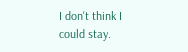I don't think I could stay.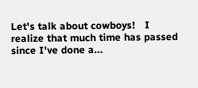Let's talk about cowboys!   I realize that much time has passed since I've done a...